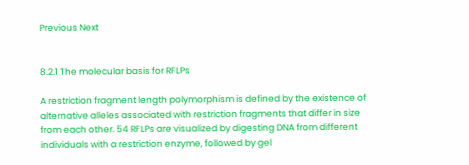Previous Next


8.2.1 The molecular basis for RFLPs

A restriction fragment length polymorphism is defined by the existence of alternative alleles associated with restriction fragments that differ in size from each other. 54 RFLPs are visualized by digesting DNA from different individuals with a restriction enzyme, followed by gel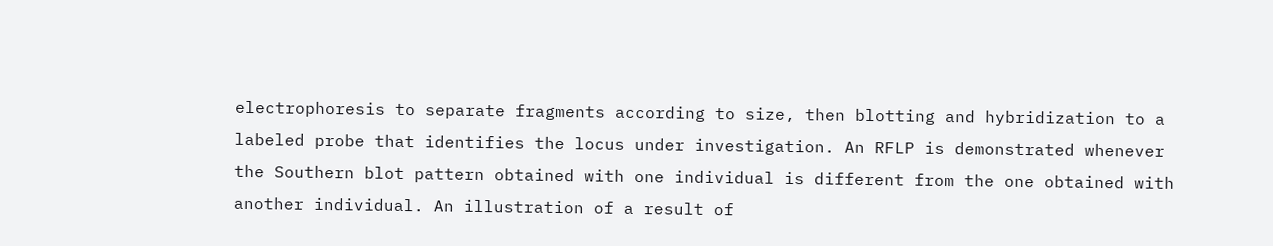electrophoresis to separate fragments according to size, then blotting and hybridization to a labeled probe that identifies the locus under investigation. An RFLP is demonstrated whenever the Southern blot pattern obtained with one individual is different from the one obtained with another individual. An illustration of a result of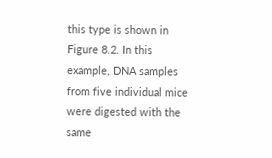this type is shown in Figure 8.2. In this example, DNA samples from five individual mice were digested with the same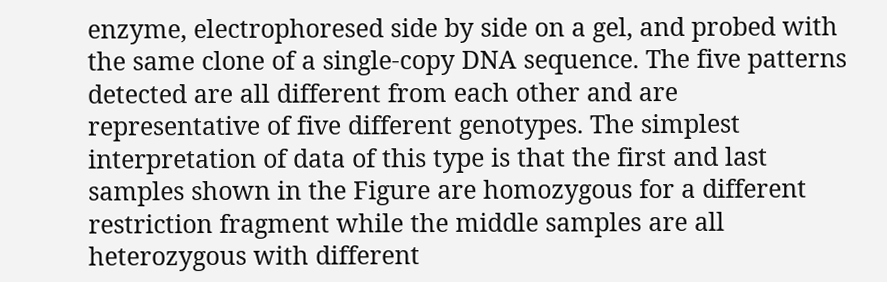enzyme, electrophoresed side by side on a gel, and probed with the same clone of a single-copy DNA sequence. The five patterns detected are all different from each other and are representative of five different genotypes. The simplest interpretation of data of this type is that the first and last samples shown in the Figure are homozygous for a different restriction fragment while the middle samples are all heterozygous with different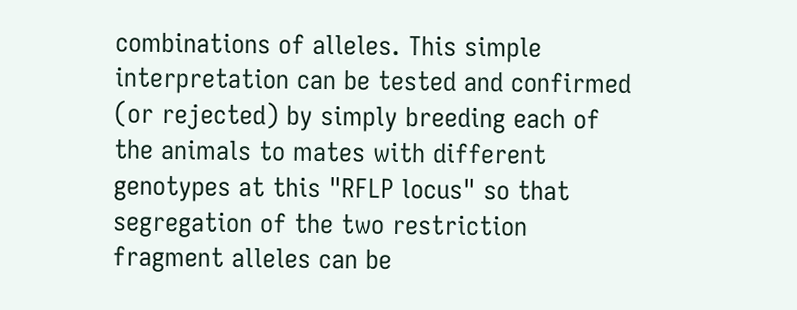combinations of alleles. This simple interpretation can be tested and confirmed (or rejected) by simply breeding each of the animals to mates with different genotypes at this "RFLP locus" so that segregation of the two restriction fragment alleles can be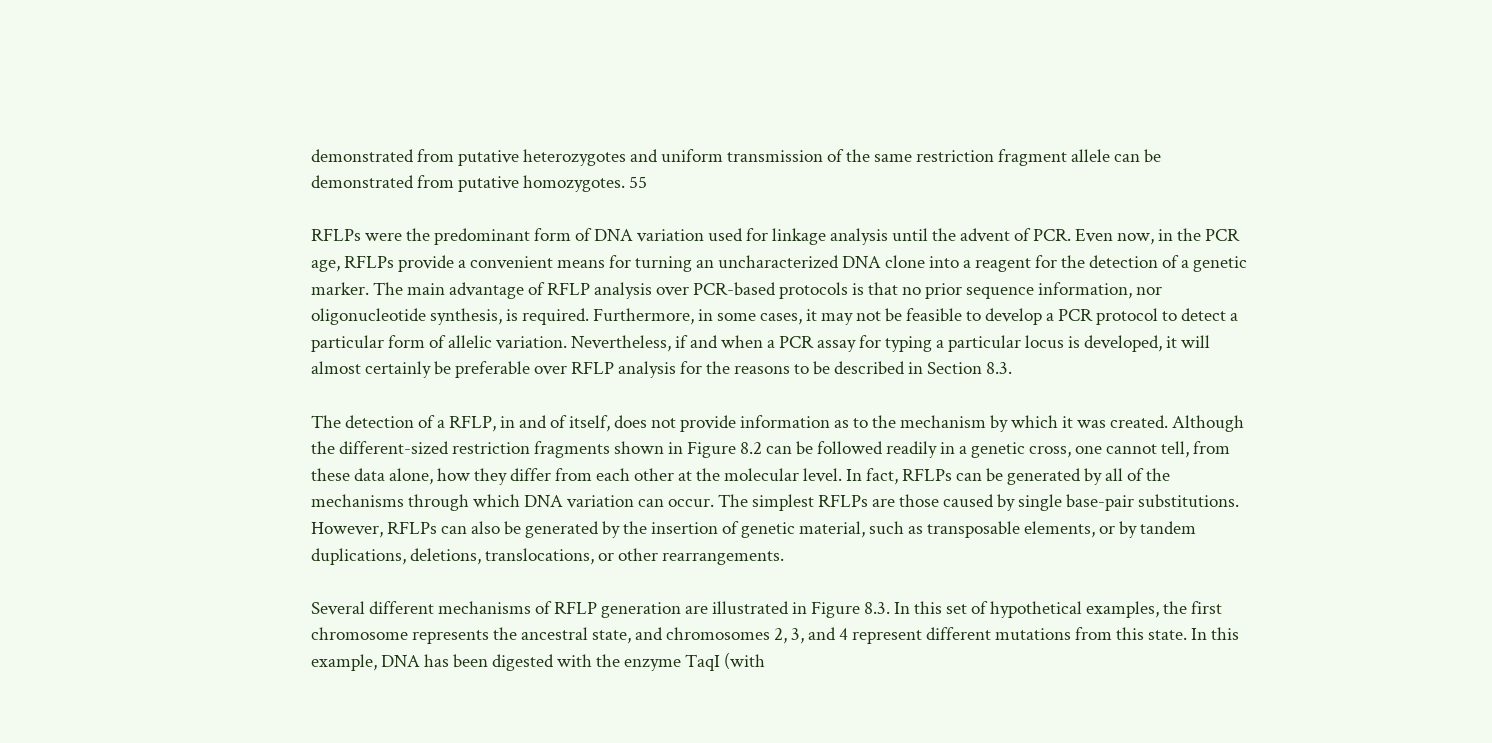demonstrated from putative heterozygotes and uniform transmission of the same restriction fragment allele can be demonstrated from putative homozygotes. 55

RFLPs were the predominant form of DNA variation used for linkage analysis until the advent of PCR. Even now, in the PCR age, RFLPs provide a convenient means for turning an uncharacterized DNA clone into a reagent for the detection of a genetic marker. The main advantage of RFLP analysis over PCR-based protocols is that no prior sequence information, nor oligonucleotide synthesis, is required. Furthermore, in some cases, it may not be feasible to develop a PCR protocol to detect a particular form of allelic variation. Nevertheless, if and when a PCR assay for typing a particular locus is developed, it will almost certainly be preferable over RFLP analysis for the reasons to be described in Section 8.3.

The detection of a RFLP, in and of itself, does not provide information as to the mechanism by which it was created. Although the different-sized restriction fragments shown in Figure 8.2 can be followed readily in a genetic cross, one cannot tell, from these data alone, how they differ from each other at the molecular level. In fact, RFLPs can be generated by all of the mechanisms through which DNA variation can occur. The simplest RFLPs are those caused by single base-pair substitutions. However, RFLPs can also be generated by the insertion of genetic material, such as transposable elements, or by tandem duplications, deletions, translocations, or other rearrangements.

Several different mechanisms of RFLP generation are illustrated in Figure 8.3. In this set of hypothetical examples, the first chromosome represents the ancestral state, and chromosomes 2, 3, and 4 represent different mutations from this state. In this example, DNA has been digested with the enzyme TaqI (with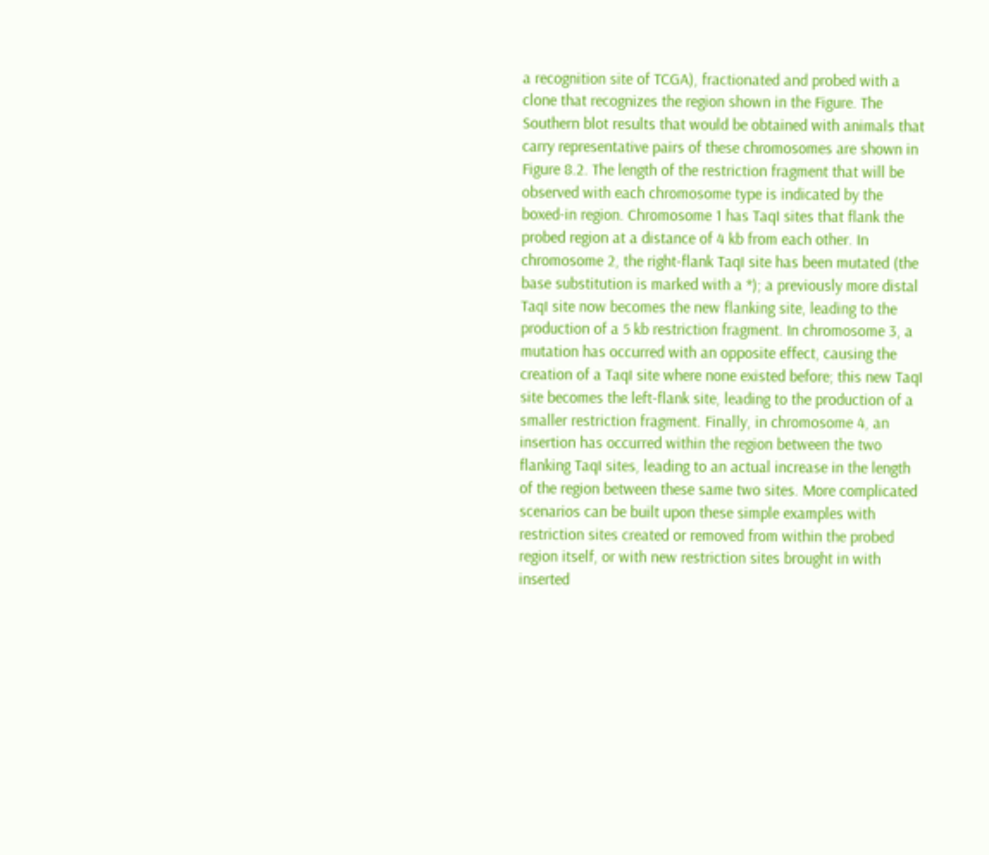a recognition site of TCGA), fractionated and probed with a clone that recognizes the region shown in the Figure. The Southern blot results that would be obtained with animals that carry representative pairs of these chromosomes are shown in Figure 8.2. The length of the restriction fragment that will be observed with each chromosome type is indicated by the boxed-in region. Chromosome 1 has TaqI sites that flank the probed region at a distance of 4 kb from each other. In chromosome 2, the right-flank TaqI site has been mutated (the base substitution is marked with a *); a previously more distal TaqI site now becomes the new flanking site, leading to the production of a 5 kb restriction fragment. In chromosome 3, a mutation has occurred with an opposite effect, causing the creation of a TaqI site where none existed before; this new TaqI site becomes the left-flank site, leading to the production of a smaller restriction fragment. Finally, in chromosome 4, an insertion has occurred within the region between the two flanking TaqI sites, leading to an actual increase in the length of the region between these same two sites. More complicated scenarios can be built upon these simple examples with restriction sites created or removed from within the probed region itself, or with new restriction sites brought in with inserted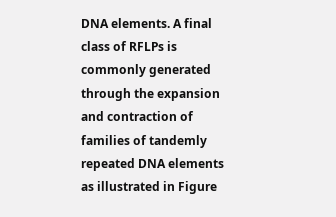DNA elements. A final class of RFLPs is commonly generated through the expansion and contraction of families of tandemly repeated DNA elements as illustrated in Figure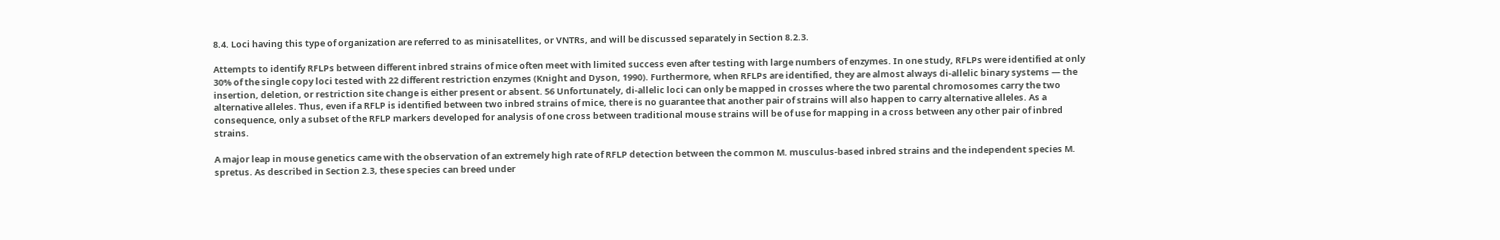8.4. Loci having this type of organization are referred to as minisatellites, or VNTRs, and will be discussed separately in Section 8.2.3.

Attempts to identify RFLPs between different inbred strains of mice often meet with limited success even after testing with large numbers of enzymes. In one study, RFLPs were identified at only 30% of the single copy loci tested with 22 different restriction enzymes (Knight and Dyson, 1990). Furthermore, when RFLPs are identified, they are almost always di-allelic binary systems — the insertion, deletion, or restriction site change is either present or absent. 56 Unfortunately, di-allelic loci can only be mapped in crosses where the two parental chromosomes carry the two alternative alleles. Thus, even if a RFLP is identified between two inbred strains of mice, there is no guarantee that another pair of strains will also happen to carry alternative alleles. As a consequence, only a subset of the RFLP markers developed for analysis of one cross between traditional mouse strains will be of use for mapping in a cross between any other pair of inbred strains.

A major leap in mouse genetics came with the observation of an extremely high rate of RFLP detection between the common M. musculus-based inbred strains and the independent species M. spretus. As described in Section 2.3, these species can breed under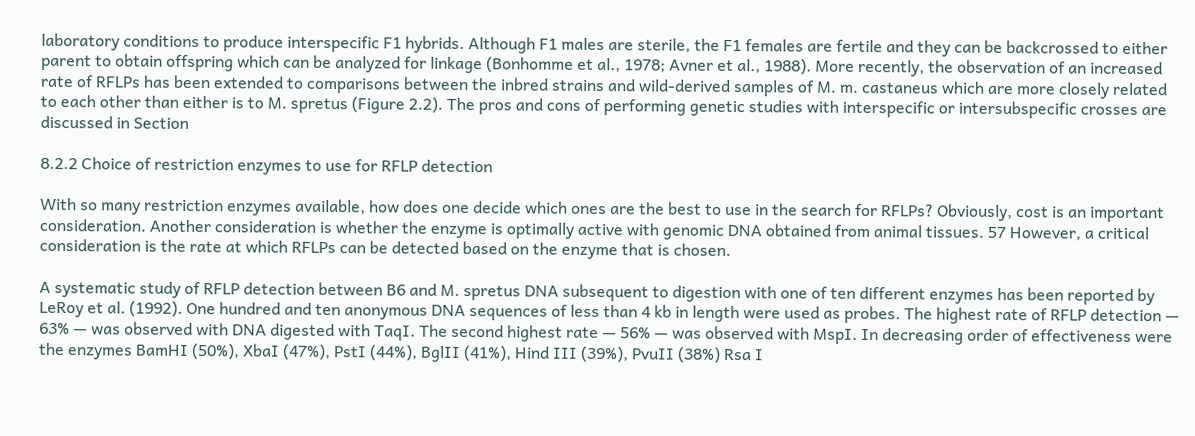laboratory conditions to produce interspecific F1 hybrids. Although F1 males are sterile, the F1 females are fertile and they can be backcrossed to either parent to obtain offspring which can be analyzed for linkage (Bonhomme et al., 1978; Avner et al., 1988). More recently, the observation of an increased rate of RFLPs has been extended to comparisons between the inbred strains and wild-derived samples of M. m. castaneus which are more closely related to each other than either is to M. spretus (Figure 2.2). The pros and cons of performing genetic studies with interspecific or intersubspecific crosses are discussed in Section

8.2.2 Choice of restriction enzymes to use for RFLP detection

With so many restriction enzymes available, how does one decide which ones are the best to use in the search for RFLPs? Obviously, cost is an important consideration. Another consideration is whether the enzyme is optimally active with genomic DNA obtained from animal tissues. 57 However, a critical consideration is the rate at which RFLPs can be detected based on the enzyme that is chosen.

A systematic study of RFLP detection between B6 and M. spretus DNA subsequent to digestion with one of ten different enzymes has been reported by LeRoy et al. (1992). One hundred and ten anonymous DNA sequences of less than 4 kb in length were used as probes. The highest rate of RFLP detection — 63% — was observed with DNA digested with TaqI. The second highest rate — 56% — was observed with MspI. In decreasing order of effectiveness were the enzymes BamHI (50%), XbaI (47%), PstI (44%), BglII (41%), Hind III (39%), PvuII (38%) Rsa I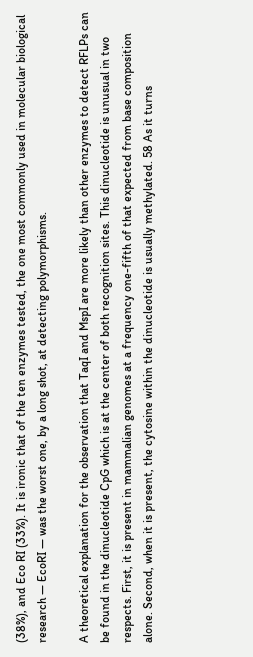(38%), and Eco RI (33%). It is ironic that of the ten enzymes tested, the one most commonly used in molecular biological research — EcoRI — was the worst one, by a long shot, at detecting polymorphisms.

A theoretical explanation for the observation that TaqI and MspI are more likely than other enzymes to detect RFLPs can be found in the dinucleotide CpG which is at the center of both recognition sites. This dinucleotide is unusual in two respects. First, it is present in mammalian genomes at a frequency one-fifth of that expected from base composition alone. Second, when it is present, the cytosine within the dinucleotide is usually methylated. 58 As it turns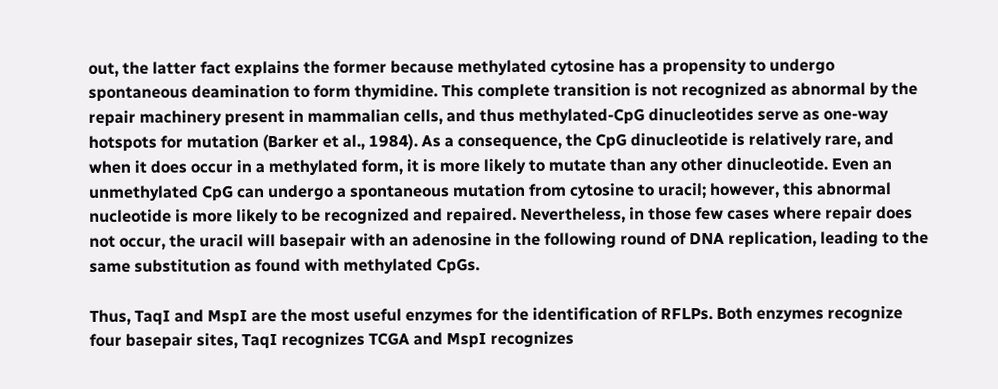out, the latter fact explains the former because methylated cytosine has a propensity to undergo spontaneous deamination to form thymidine. This complete transition is not recognized as abnormal by the repair machinery present in mammalian cells, and thus methylated-CpG dinucleotides serve as one-way hotspots for mutation (Barker et al., 1984). As a consequence, the CpG dinucleotide is relatively rare, and when it does occur in a methylated form, it is more likely to mutate than any other dinucleotide. Even an unmethylated CpG can undergo a spontaneous mutation from cytosine to uracil; however, this abnormal nucleotide is more likely to be recognized and repaired. Nevertheless, in those few cases where repair does not occur, the uracil will basepair with an adenosine in the following round of DNA replication, leading to the same substitution as found with methylated CpGs.

Thus, TaqI and MspI are the most useful enzymes for the identification of RFLPs. Both enzymes recognize four basepair sites, TaqI recognizes TCGA and MspI recognizes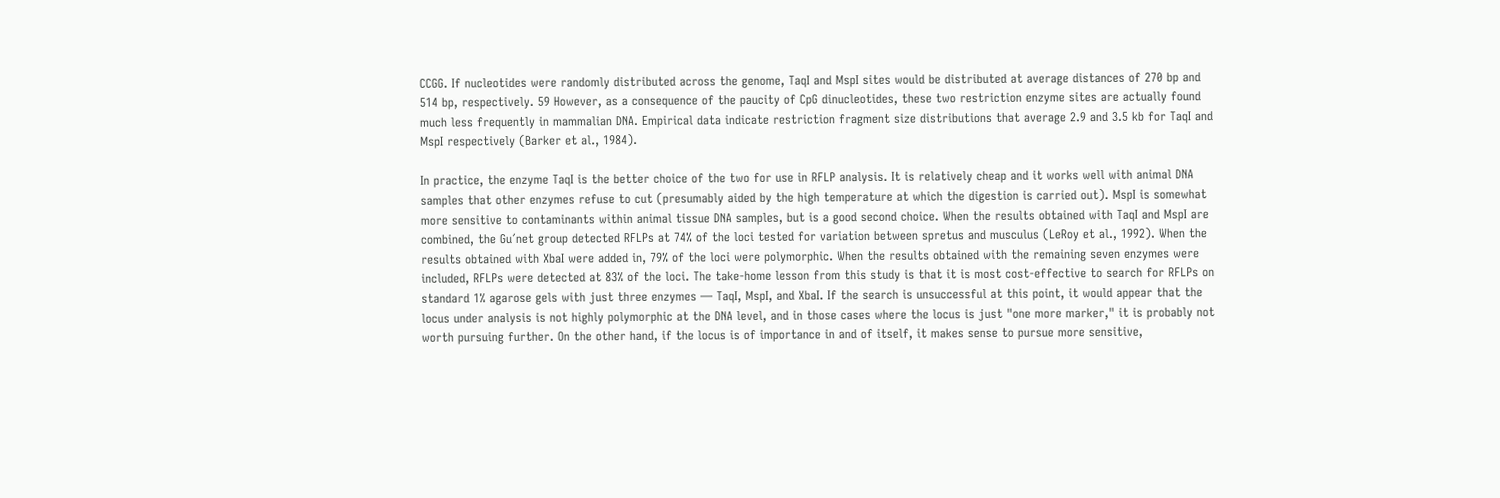CCGG. If nucleotides were randomly distributed across the genome, TaqI and MspI sites would be distributed at average distances of 270 bp and 514 bp, respectively. 59 However, as a consequence of the paucity of CpG dinucleotides, these two restriction enzyme sites are actually found much less frequently in mammalian DNA. Empirical data indicate restriction fragment size distributions that average 2.9 and 3.5 kb for TaqI and MspI respectively (Barker et al., 1984).

In practice, the enzyme TaqI is the better choice of the two for use in RFLP analysis. It is relatively cheap and it works well with animal DNA samples that other enzymes refuse to cut (presumably aided by the high temperature at which the digestion is carried out). MspI is somewhat more sensitive to contaminants within animal tissue DNA samples, but is a good second choice. When the results obtained with TaqI and MspI are combined, the Gu´net group detected RFLPs at 74% of the loci tested for variation between spretus and musculus (LeRoy et al., 1992). When the results obtained with XbaI were added in, 79% of the loci were polymorphic. When the results obtained with the remaining seven enzymes were included, RFLPs were detected at 83% of the loci. The take-home lesson from this study is that it is most cost-effective to search for RFLPs on standard 1% agarose gels with just three enzymes — TaqI, MspI, and XbaI. If the search is unsuccessful at this point, it would appear that the locus under analysis is not highly polymorphic at the DNA level, and in those cases where the locus is just "one more marker," it is probably not worth pursuing further. On the other hand, if the locus is of importance in and of itself, it makes sense to pursue more sensitive,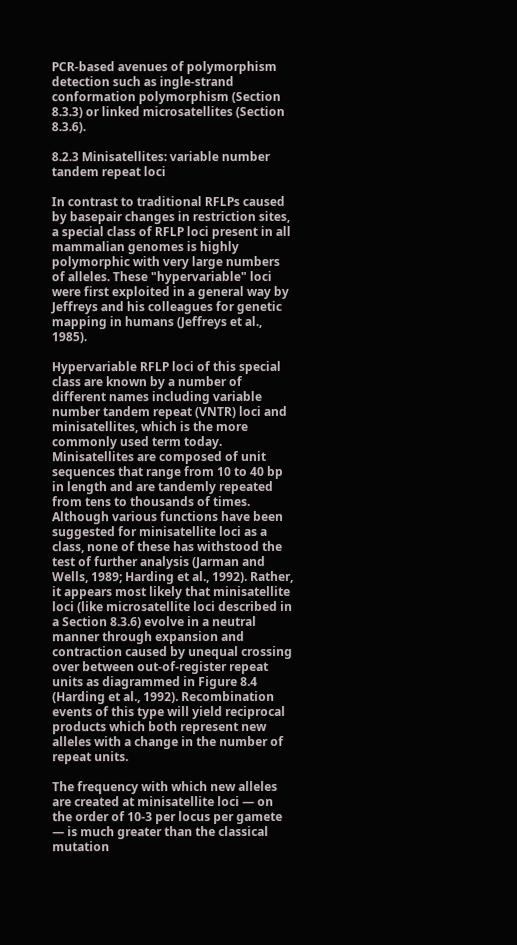PCR-based avenues of polymorphism detection such as ingle-strand conformation polymorphism (Section 8.3.3) or linked microsatellites (Section 8.3.6).

8.2.3 Minisatellites: variable number tandem repeat loci

In contrast to traditional RFLPs caused by basepair changes in restriction sites, a special class of RFLP loci present in all mammalian genomes is highly polymorphic with very large numbers of alleles. These "hypervariable" loci were first exploited in a general way by Jeffreys and his colleagues for genetic mapping in humans (Jeffreys et al., 1985).

Hypervariable RFLP loci of this special class are known by a number of different names including variable number tandem repeat (VNTR) loci and minisatellites, which is the more commonly used term today. Minisatellites are composed of unit sequences that range from 10 to 40 bp in length and are tandemly repeated from tens to thousands of times. Although various functions have been suggested for minisatellite loci as a class, none of these has withstood the test of further analysis (Jarman and Wells, 1989; Harding et al., 1992). Rather, it appears most likely that minisatellite loci (like microsatellite loci described in a Section 8.3.6) evolve in a neutral manner through expansion and contraction caused by unequal crossing over between out-of-register repeat units as diagrammed in Figure 8.4 (Harding et al., 1992). Recombination events of this type will yield reciprocal products which both represent new alleles with a change in the number of repeat units.

The frequency with which new alleles are created at minisatellite loci — on the order of 10-3 per locus per gamete — is much greater than the classical mutation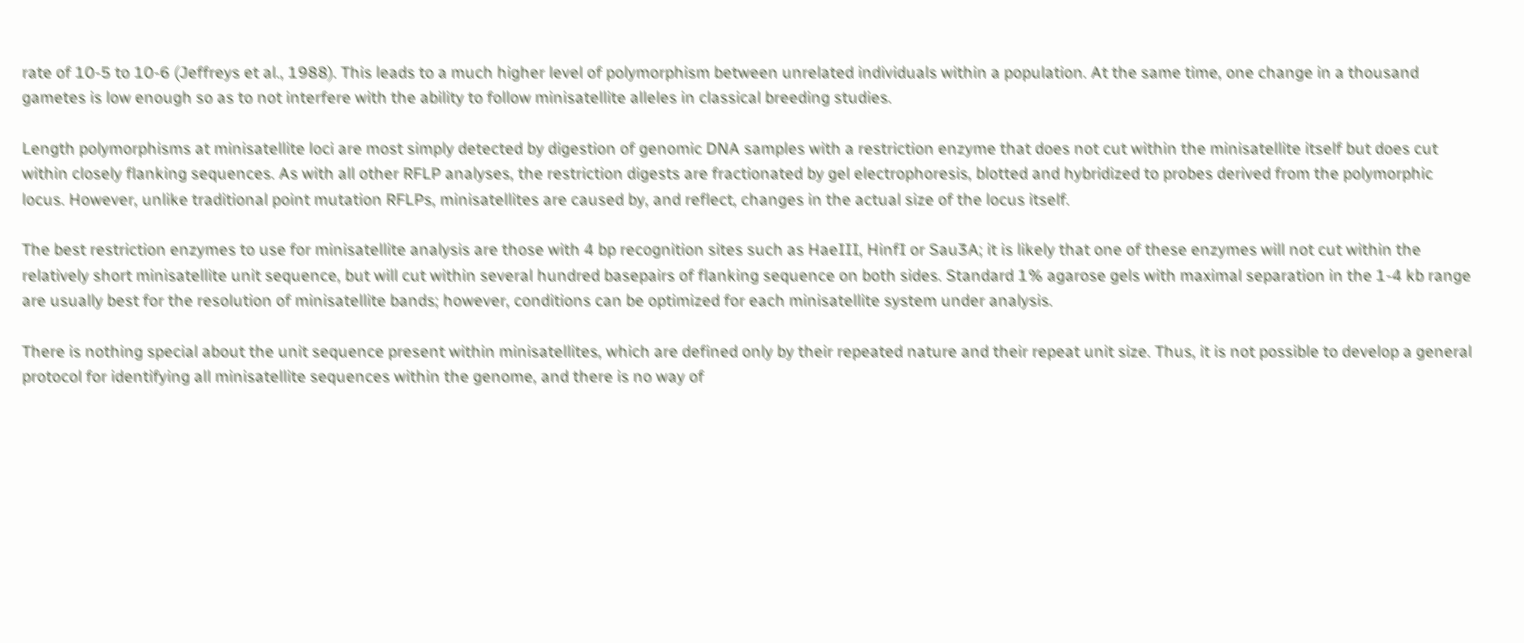rate of 10-5 to 10-6 (Jeffreys et al., 1988). This leads to a much higher level of polymorphism between unrelated individuals within a population. At the same time, one change in a thousand gametes is low enough so as to not interfere with the ability to follow minisatellite alleles in classical breeding studies.

Length polymorphisms at minisatellite loci are most simply detected by digestion of genomic DNA samples with a restriction enzyme that does not cut within the minisatellite itself but does cut within closely flanking sequences. As with all other RFLP analyses, the restriction digests are fractionated by gel electrophoresis, blotted and hybridized to probes derived from the polymorphic locus. However, unlike traditional point mutation RFLPs, minisatellites are caused by, and reflect, changes in the actual size of the locus itself.

The best restriction enzymes to use for minisatellite analysis are those with 4 bp recognition sites such as HaeIII, HinfI or Sau3A; it is likely that one of these enzymes will not cut within the relatively short minisatellite unit sequence, but will cut within several hundred basepairs of flanking sequence on both sides. Standard 1% agarose gels with maximal separation in the 1-4 kb range are usually best for the resolution of minisatellite bands; however, conditions can be optimized for each minisatellite system under analysis.

There is nothing special about the unit sequence present within minisatellites, which are defined only by their repeated nature and their repeat unit size. Thus, it is not possible to develop a general protocol for identifying all minisatellite sequences within the genome, and there is no way of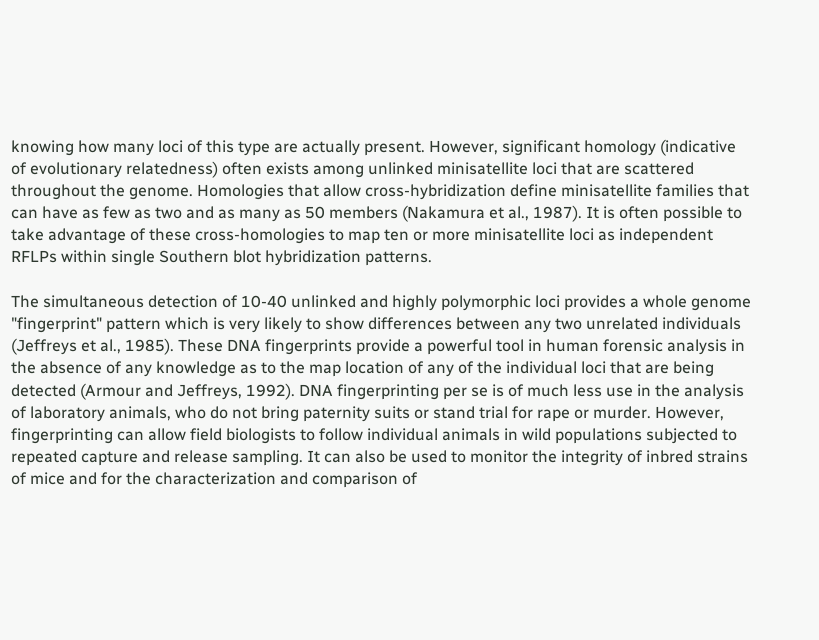knowing how many loci of this type are actually present. However, significant homology (indicative of evolutionary relatedness) often exists among unlinked minisatellite loci that are scattered throughout the genome. Homologies that allow cross-hybridization define minisatellite families that can have as few as two and as many as 50 members (Nakamura et al., 1987). It is often possible to take advantage of these cross-homologies to map ten or more minisatellite loci as independent RFLPs within single Southern blot hybridization patterns.

The simultaneous detection of 10-40 unlinked and highly polymorphic loci provides a whole genome "fingerprint" pattern which is very likely to show differences between any two unrelated individuals (Jeffreys et al., 1985). These DNA fingerprints provide a powerful tool in human forensic analysis in the absence of any knowledge as to the map location of any of the individual loci that are being detected (Armour and Jeffreys, 1992). DNA fingerprinting per se is of much less use in the analysis of laboratory animals, who do not bring paternity suits or stand trial for rape or murder. However, fingerprinting can allow field biologists to follow individual animals in wild populations subjected to repeated capture and release sampling. It can also be used to monitor the integrity of inbred strains of mice and for the characterization and comparison of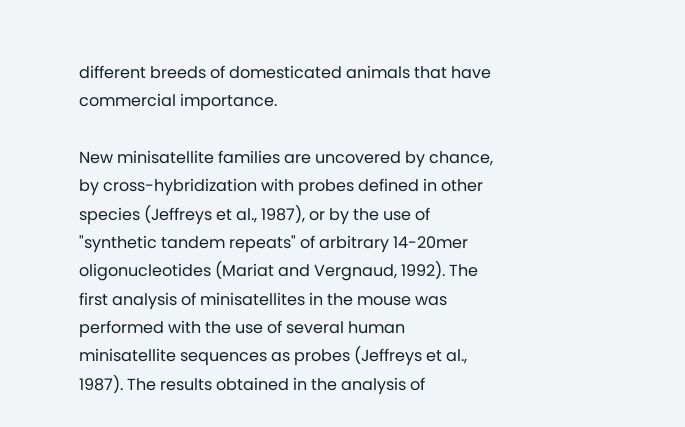different breeds of domesticated animals that have commercial importance.

New minisatellite families are uncovered by chance, by cross-hybridization with probes defined in other species (Jeffreys et al., 1987), or by the use of "synthetic tandem repeats" of arbitrary 14-20mer oligonucleotides (Mariat and Vergnaud, 1992). The first analysis of minisatellites in the mouse was performed with the use of several human minisatellite sequences as probes (Jeffreys et al., 1987). The results obtained in the analysis of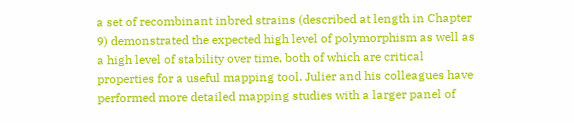a set of recombinant inbred strains (described at length in Chapter 9) demonstrated the expected high level of polymorphism as well as a high level of stability over time, both of which are critical properties for a useful mapping tool. Julier and his colleagues have performed more detailed mapping studies with a larger panel of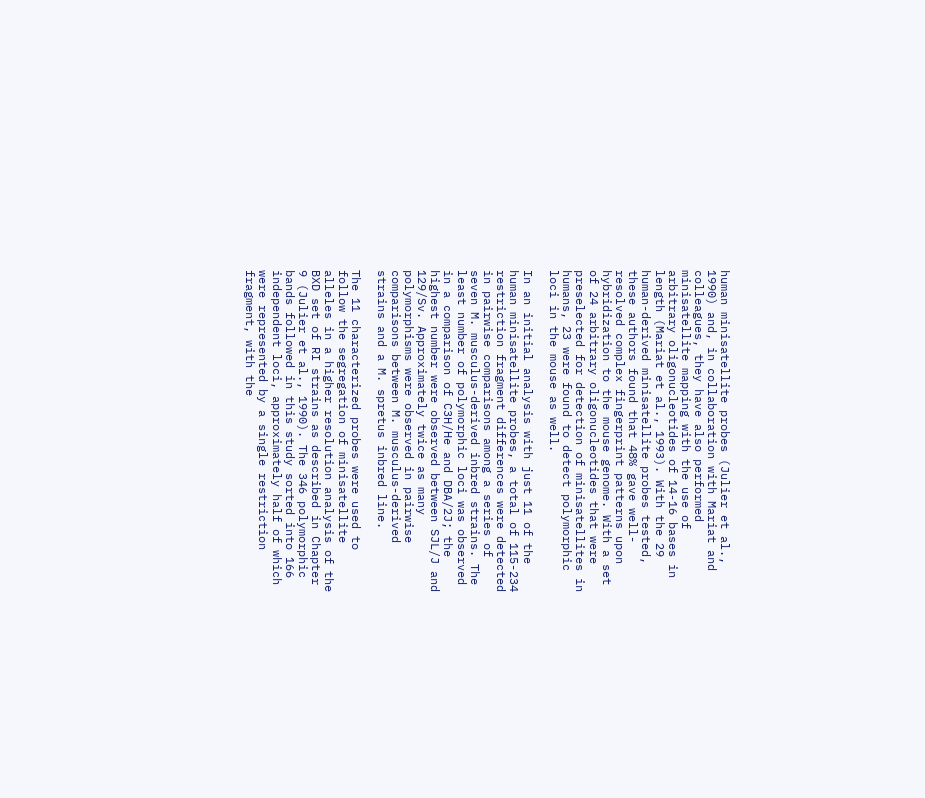human minisatellite probes (Julier et al., 1990) and, in collaboration with Mariat and colleagues, they have also performed minisatellite mapping with the use of arbitrary oligonucleotides of 14-16 bases in length (Mariat et al., 1993). With the 29 human-derived minisatellite probes tested, these authors found that 48% gave well-resolved complex fingerprint patterns upon hybridization to the mouse genome. With a set of 24 arbitrary oligonucleotides that were preselected for detection of minisatellites in humans, 23 were found to detect polymorphic loci in the mouse as well.

In an initial analysis with just 11 of the human minisatellite probes, a total of 115-234 restriction fragment differences were detected in pairwise comparisons among a series of seven M. musculus-derived inbred strains. The least number of polymorphic loci was observed in a comparison of C3H/He and DBA/2J; the highest number were observed between SJL/J and 129/Sv. Approximately twice as many polymorphisms were observed in pairwise comparisons between M. musculus-derived strains and a M. spretus inbred line.

The 11 characterized probes were used to follow the segregation of minisatellite alleles in a higher resolution analysis of the BXD set of RI strains as described in Chapter 9 (Julier et al., 1990). The 346 polymorphic bands followed in this study sorted into 166 independent loci, approximately half of which were represented by a single restriction fragment, with the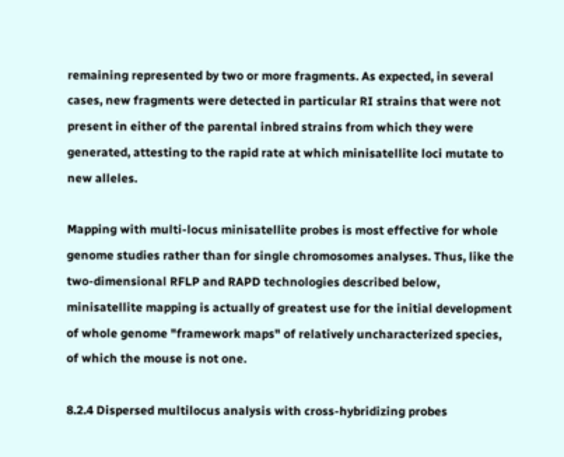remaining represented by two or more fragments. As expected, in several cases, new fragments were detected in particular RI strains that were not present in either of the parental inbred strains from which they were generated, attesting to the rapid rate at which minisatellite loci mutate to new alleles.

Mapping with multi-locus minisatellite probes is most effective for whole genome studies rather than for single chromosomes analyses. Thus, like the two-dimensional RFLP and RAPD technologies described below, minisatellite mapping is actually of greatest use for the initial development of whole genome "framework maps" of relatively uncharacterized species, of which the mouse is not one.

8.2.4 Dispersed multilocus analysis with cross-hybridizing probes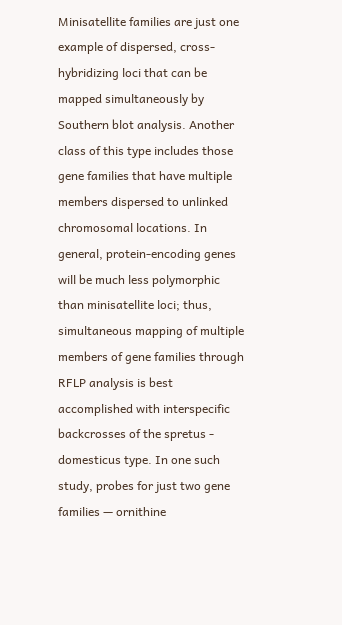Minisatellite families are just one example of dispersed, cross-hybridizing loci that can be mapped simultaneously by Southern blot analysis. Another class of this type includes those gene families that have multiple members dispersed to unlinked chromosomal locations. In general, protein-encoding genes will be much less polymorphic than minisatellite loci; thus, simultaneous mapping of multiple members of gene families through RFLP analysis is best accomplished with interspecific backcrosses of the spretus - domesticus type. In one such study, probes for just two gene families — ornithine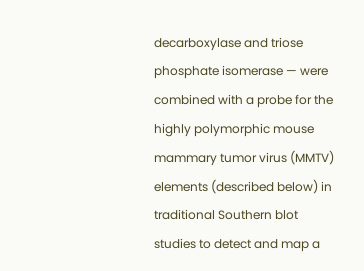decarboxylase and triose phosphate isomerase — were combined with a probe for the highly polymorphic mouse mammary tumor virus (MMTV) elements (described below) in traditional Southern blot studies to detect and map a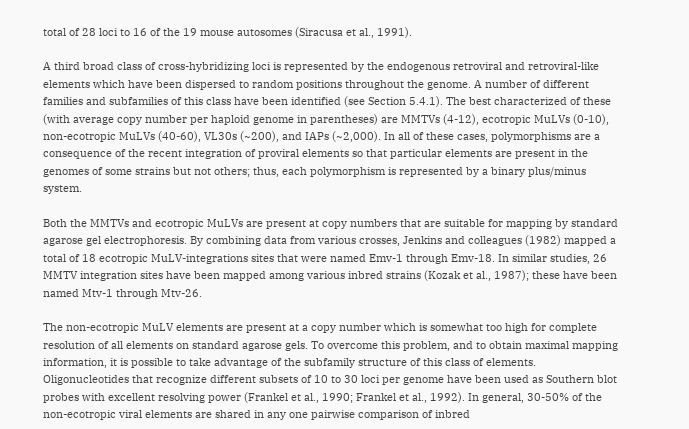total of 28 loci to 16 of the 19 mouse autosomes (Siracusa et al., 1991).

A third broad class of cross-hybridizing loci is represented by the endogenous retroviral and retroviral-like elements which have been dispersed to random positions throughout the genome. A number of different families and subfamilies of this class have been identified (see Section 5.4.1). The best characterized of these (with average copy number per haploid genome in parentheses) are MMTVs (4-12), ecotropic MuLVs (0-10), non-ecotropic MuLVs (40-60), VL30s (~200), and IAPs (~2,000). In all of these cases, polymorphisms are a consequence of the recent integration of proviral elements so that particular elements are present in the genomes of some strains but not others; thus, each polymorphism is represented by a binary plus/minus system.

Both the MMTVs and ecotropic MuLVs are present at copy numbers that are suitable for mapping by standard agarose gel electrophoresis. By combining data from various crosses, Jenkins and colleagues (1982) mapped a total of 18 ecotropic MuLV-integrations sites that were named Emv-1 through Emv-18. In similar studies, 26 MMTV integration sites have been mapped among various inbred strains (Kozak et al., 1987); these have been named Mtv-1 through Mtv-26.

The non-ecotropic MuLV elements are present at a copy number which is somewhat too high for complete resolution of all elements on standard agarose gels. To overcome this problem, and to obtain maximal mapping information, it is possible to take advantage of the subfamily structure of this class of elements. Oligonucleotides that recognize different subsets of 10 to 30 loci per genome have been used as Southern blot probes with excellent resolving power (Frankel et al., 1990; Frankel et al., 1992). In general, 30-50% of the non-ecotropic viral elements are shared in any one pairwise comparison of inbred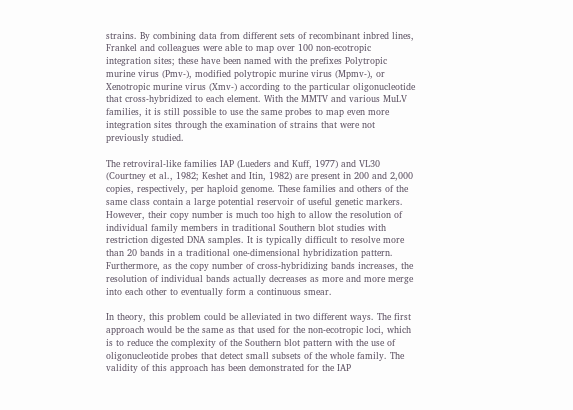strains. By combining data from different sets of recombinant inbred lines, Frankel and colleagues were able to map over 100 non-ecotropic integration sites; these have been named with the prefixes Polytropic murine virus (Pmv-), modified polytropic murine virus (Mpmv-), or Xenotropic murine virus (Xmv-) according to the particular oligonucleotide that cross-hybridized to each element. With the MMTV and various MuLV families, it is still possible to use the same probes to map even more integration sites through the examination of strains that were not previously studied.

The retroviral-like families IAP (Lueders and Kuff, 1977) and VL30 (Courtney et al., 1982; Keshet and Itin, 1982) are present in 200 and 2,000 copies, respectively, per haploid genome. These families and others of the same class contain a large potential reservoir of useful genetic markers. However, their copy number is much too high to allow the resolution of individual family members in traditional Southern blot studies with restriction digested DNA samples. It is typically difficult to resolve more than 20 bands in a traditional one-dimensional hybridization pattern. Furthermore, as the copy number of cross-hybridizing bands increases, the resolution of individual bands actually decreases as more and more merge into each other to eventually form a continuous smear.

In theory, this problem could be alleviated in two different ways. The first approach would be the same as that used for the non-ecotropic loci, which is to reduce the complexity of the Southern blot pattern with the use of oligonucleotide probes that detect small subsets of the whole family. The validity of this approach has been demonstrated for the IAP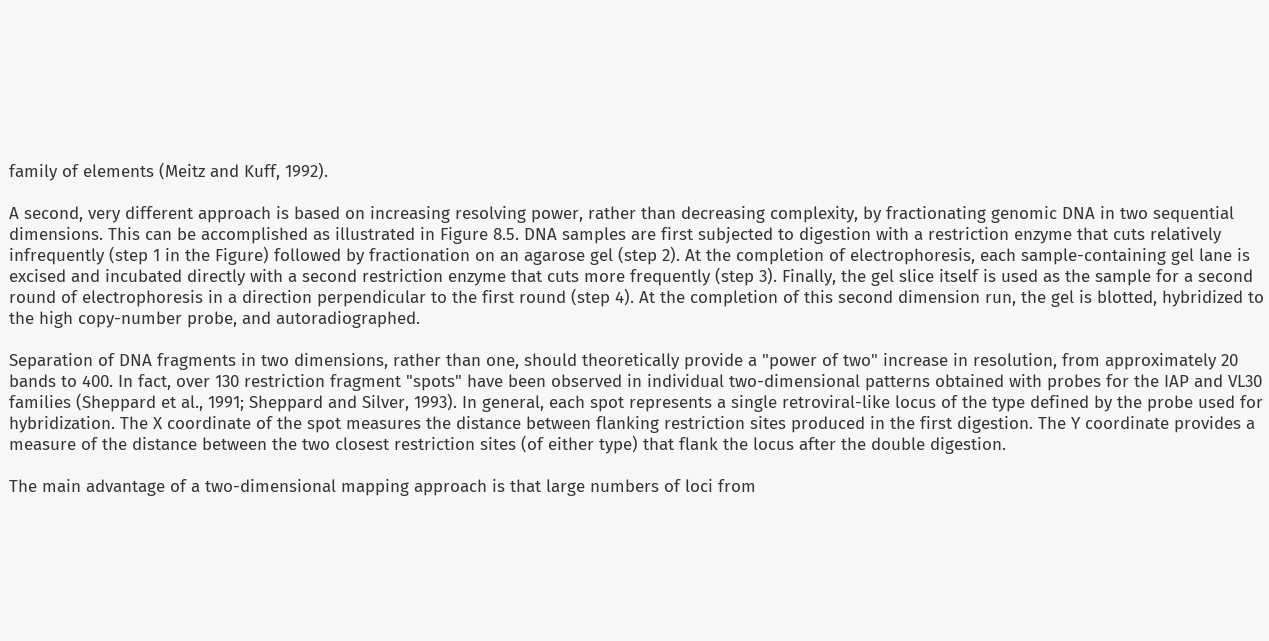family of elements (Meitz and Kuff, 1992).

A second, very different approach is based on increasing resolving power, rather than decreasing complexity, by fractionating genomic DNA in two sequential dimensions. This can be accomplished as illustrated in Figure 8.5. DNA samples are first subjected to digestion with a restriction enzyme that cuts relatively infrequently (step 1 in the Figure) followed by fractionation on an agarose gel (step 2). At the completion of electrophoresis, each sample-containing gel lane is excised and incubated directly with a second restriction enzyme that cuts more frequently (step 3). Finally, the gel slice itself is used as the sample for a second round of electrophoresis in a direction perpendicular to the first round (step 4). At the completion of this second dimension run, the gel is blotted, hybridized to the high copy-number probe, and autoradiographed.

Separation of DNA fragments in two dimensions, rather than one, should theoretically provide a "power of two" increase in resolution, from approximately 20 bands to 400. In fact, over 130 restriction fragment "spots" have been observed in individual two-dimensional patterns obtained with probes for the IAP and VL30 families (Sheppard et al., 1991; Sheppard and Silver, 1993). In general, each spot represents a single retroviral-like locus of the type defined by the probe used for hybridization. The X coordinate of the spot measures the distance between flanking restriction sites produced in the first digestion. The Y coordinate provides a measure of the distance between the two closest restriction sites (of either type) that flank the locus after the double digestion.

The main advantage of a two-dimensional mapping approach is that large numbers of loci from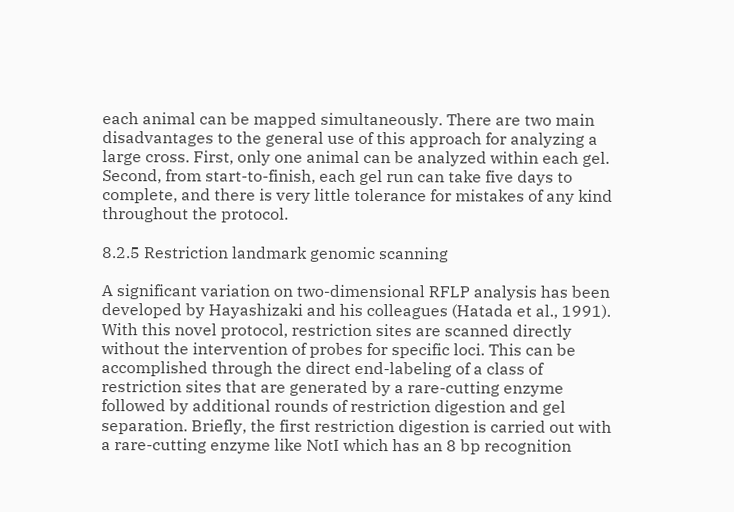each animal can be mapped simultaneously. There are two main disadvantages to the general use of this approach for analyzing a large cross. First, only one animal can be analyzed within each gel. Second, from start-to-finish, each gel run can take five days to complete, and there is very little tolerance for mistakes of any kind throughout the protocol.

8.2.5 Restriction landmark genomic scanning

A significant variation on two-dimensional RFLP analysis has been developed by Hayashizaki and his colleagues (Hatada et al., 1991). With this novel protocol, restriction sites are scanned directly without the intervention of probes for specific loci. This can be accomplished through the direct end-labeling of a class of restriction sites that are generated by a rare-cutting enzyme followed by additional rounds of restriction digestion and gel separation. Briefly, the first restriction digestion is carried out with a rare-cutting enzyme like NotI which has an 8 bp recognition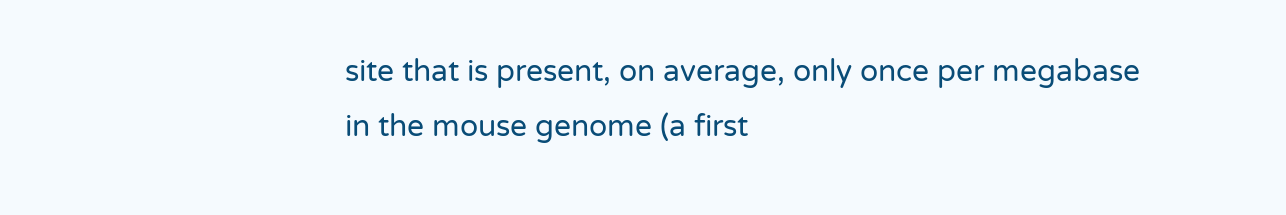site that is present, on average, only once per megabase in the mouse genome (a first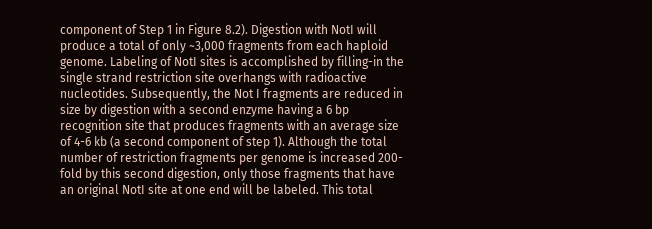component of Step 1 in Figure 8.2). Digestion with NotI will produce a total of only ~3,000 fragments from each haploid genome. Labeling of NotI sites is accomplished by filling-in the single strand restriction site overhangs with radioactive nucleotides. Subsequently, the Not I fragments are reduced in size by digestion with a second enzyme having a 6 bp recognition site that produces fragments with an average size of 4-6 kb (a second component of step 1). Although the total number of restriction fragments per genome is increased 200-fold by this second digestion, only those fragments that have an original NotI site at one end will be labeled. This total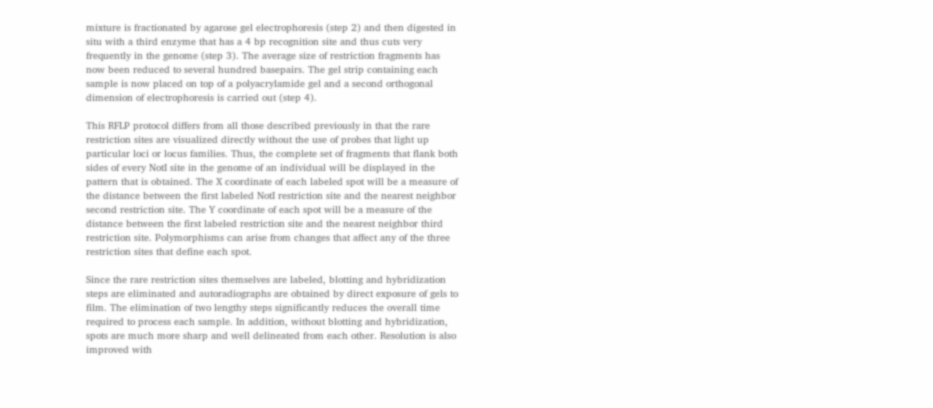mixture is fractionated by agarose gel electrophoresis (step 2) and then digested in situ with a third enzyme that has a 4 bp recognition site and thus cuts very frequently in the genome (step 3). The average size of restriction fragments has now been reduced to several hundred basepairs. The gel strip containing each sample is now placed on top of a polyacrylamide gel and a second orthogonal dimension of electrophoresis is carried out (step 4).

This RFLP protocol differs from all those described previously in that the rare restriction sites are visualized directly without the use of probes that light up particular loci or locus families. Thus, the complete set of fragments that flank both sides of every NotI site in the genome of an individual will be displayed in the pattern that is obtained. The X coordinate of each labeled spot will be a measure of the distance between the first labeled NotI restriction site and the nearest neighbor second restriction site. The Y coordinate of each spot will be a measure of the distance between the first labeled restriction site and the nearest neighbor third restriction site. Polymorphisms can arise from changes that affect any of the three restriction sites that define each spot.

Since the rare restriction sites themselves are labeled, blotting and hybridization steps are eliminated and autoradiographs are obtained by direct exposure of gels to film. The elimination of two lengthy steps significantly reduces the overall time required to process each sample. In addition, without blotting and hybridization, spots are much more sharp and well delineated from each other. Resolution is also improved with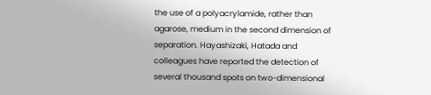the use of a polyacrylamide, rather than agarose, medium in the second dimension of separation. Hayashizaki, Hatada and colleagues have reported the detection of several thousand spots on two-dimensional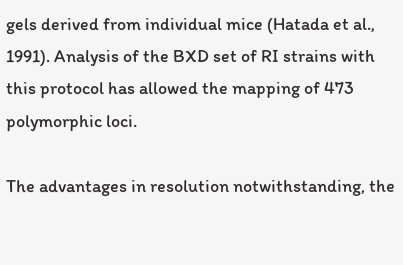gels derived from individual mice (Hatada et al., 1991). Analysis of the BXD set of RI strains with this protocol has allowed the mapping of 473 polymorphic loci.

The advantages in resolution notwithstanding, the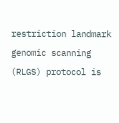restriction landmark genomic scanning (RLGS) protocol is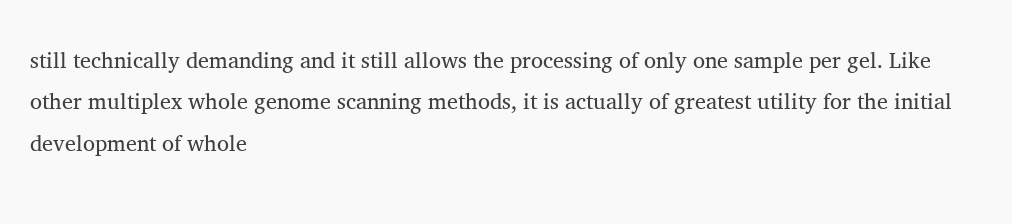still technically demanding and it still allows the processing of only one sample per gel. Like other multiplex whole genome scanning methods, it is actually of greatest utility for the initial development of whole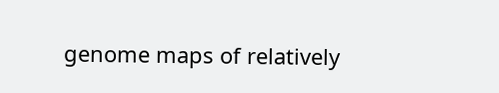genome maps of relatively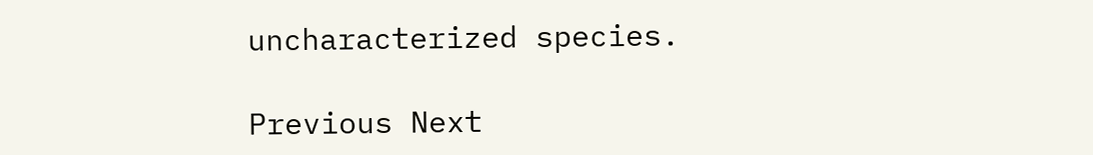uncharacterized species.

Previous Next